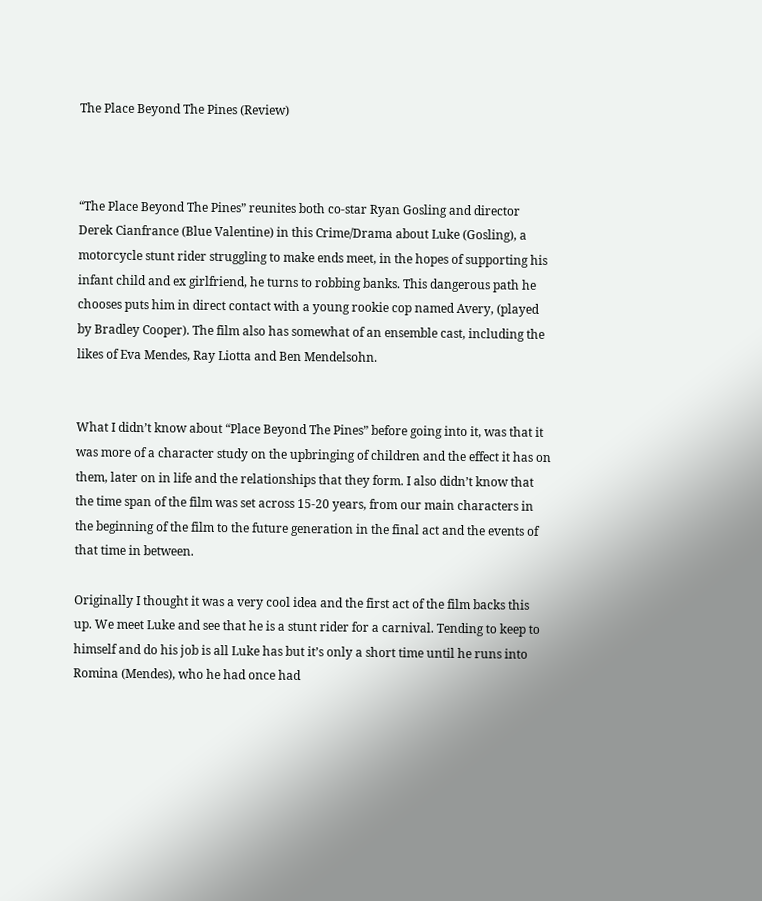The Place Beyond The Pines (Review)



“The Place Beyond The Pines” reunites both co-star Ryan Gosling and director Derek Cianfrance (Blue Valentine) in this Crime/Drama about Luke (Gosling), a motorcycle stunt rider struggling to make ends meet, in the hopes of supporting his infant child and ex girlfriend, he turns to robbing banks. This dangerous path he chooses puts him in direct contact with a young rookie cop named Avery, (played by Bradley Cooper). The film also has somewhat of an ensemble cast, including the likes of Eva Mendes, Ray Liotta and Ben Mendelsohn.


What I didn’t know about “Place Beyond The Pines” before going into it, was that it was more of a character study on the upbringing of children and the effect it has on them, later on in life and the relationships that they form. I also didn’t know that the time span of the film was set across 15-20 years, from our main characters in the beginning of the film to the future generation in the final act and the events of that time in between.

Originally I thought it was a very cool idea and the first act of the film backs this up. We meet Luke and see that he is a stunt rider for a carnival. Tending to keep to himself and do his job is all Luke has but it’s only a short time until he runs into Romina (Mendes), who he had once had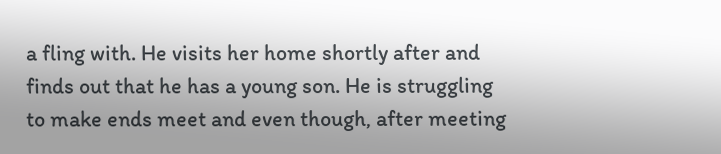a fling with. He visits her home shortly after and finds out that he has a young son. He is struggling to make ends meet and even though, after meeting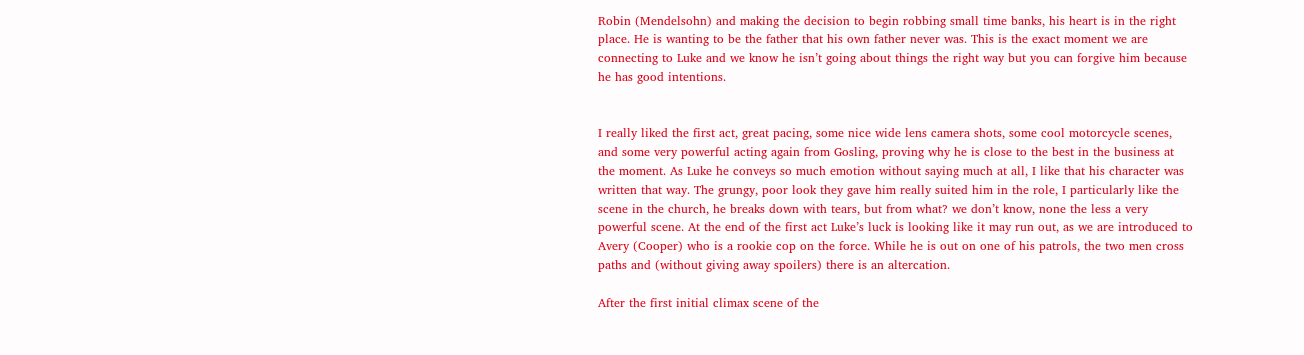Robin (Mendelsohn) and making the decision to begin robbing small time banks, his heart is in the right place. He is wanting to be the father that his own father never was. This is the exact moment we are connecting to Luke and we know he isn’t going about things the right way but you can forgive him because he has good intentions.


I really liked the first act, great pacing, some nice wide lens camera shots, some cool motorcycle scenes, and some very powerful acting again from Gosling, proving why he is close to the best in the business at the moment. As Luke he conveys so much emotion without saying much at all, I like that his character was written that way. The grungy, poor look they gave him really suited him in the role, I particularly like the scene in the church, he breaks down with tears, but from what? we don’t know, none the less a very powerful scene. At the end of the first act Luke’s luck is looking like it may run out, as we are introduced to Avery (Cooper) who is a rookie cop on the force. While he is out on one of his patrols, the two men cross paths and (without giving away spoilers) there is an altercation.

After the first initial climax scene of the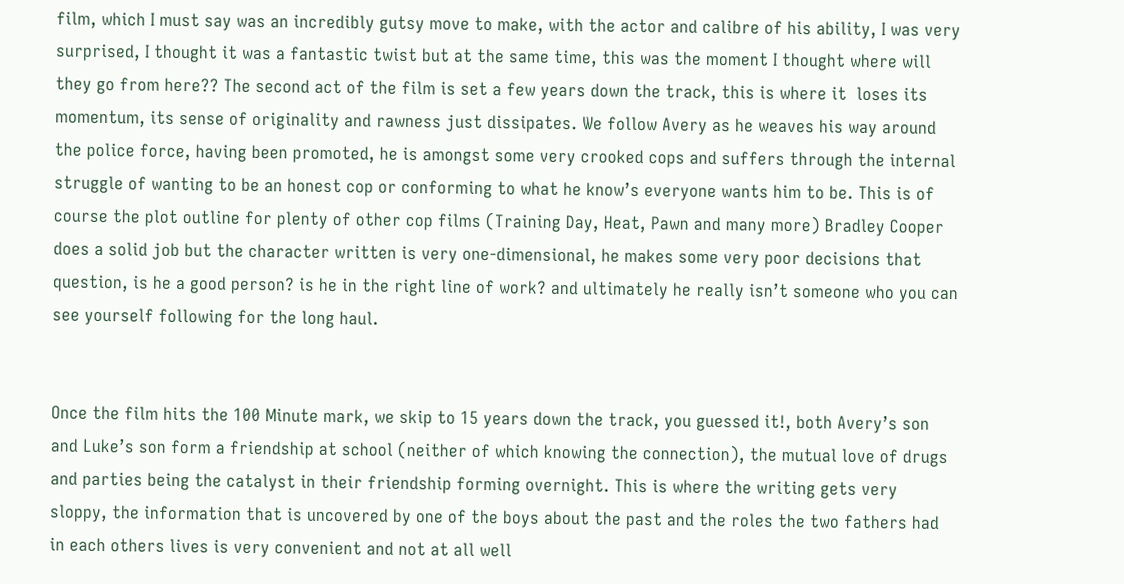film, which I must say was an incredibly gutsy move to make, with the actor and calibre of his ability, I was very surprised, I thought it was a fantastic twist but at the same time, this was the moment I thought where will they go from here?? The second act of the film is set a few years down the track, this is where it  loses its momentum, its sense of originality and rawness just dissipates. We follow Avery as he weaves his way around the police force, having been promoted, he is amongst some very crooked cops and suffers through the internal struggle of wanting to be an honest cop or conforming to what he know’s everyone wants him to be. This is of course the plot outline for plenty of other cop films (Training Day, Heat, Pawn and many more) Bradley Cooper does a solid job but the character written is very one-dimensional, he makes some very poor decisions that question, is he a good person? is he in the right line of work? and ultimately he really isn’t someone who you can see yourself following for the long haul.


Once the film hits the 100 Minute mark, we skip to 15 years down the track, you guessed it!, both Avery’s son and Luke’s son form a friendship at school (neither of which knowing the connection), the mutual love of drugs and parties being the catalyst in their friendship forming overnight. This is where the writing gets very sloppy, the information that is uncovered by one of the boys about the past and the roles the two fathers had in each others lives is very convenient and not at all well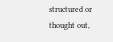structured or thought out,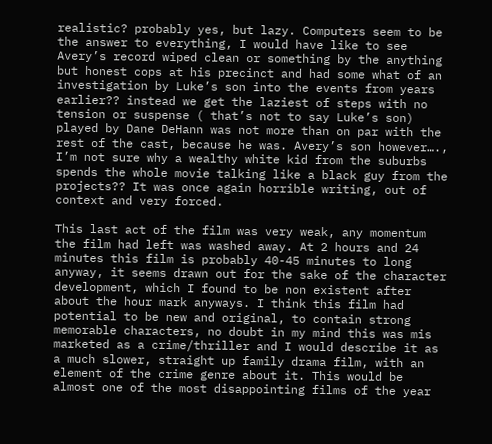realistic? probably yes, but lazy. Computers seem to be the answer to everything, I would have like to see Avery’s record wiped clean or something by the anything but honest cops at his precinct and had some what of an investigation by Luke’s son into the events from years earlier?? instead we get the laziest of steps with no tension or suspense ( that’s not to say Luke’s son) played by Dane DeHann was not more than on par with the rest of the cast, because he was. Avery’s son however…., I’m not sure why a wealthy white kid from the suburbs spends the whole movie talking like a black guy from the projects?? It was once again horrible writing, out of context and very forced.

This last act of the film was very weak, any momentum the film had left was washed away. At 2 hours and 24 minutes this film is probably 40-45 minutes to long anyway, it seems drawn out for the sake of the character development, which I found to be non existent after about the hour mark anyways. I think this film had potential to be new and original, to contain strong memorable characters, no doubt in my mind this was mis marketed as a crime/thriller and I would describe it as a much slower, straight up family drama film, with an element of the crime genre about it. This would be almost one of the most disappointing films of the year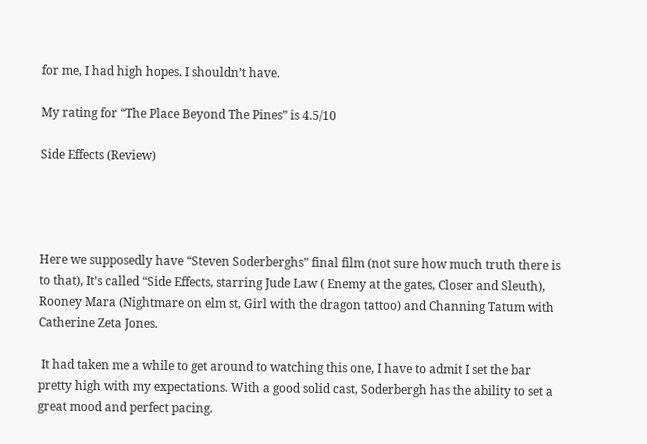for me, I had high hopes. I shouldn’t have.

My rating for “The Place Beyond The Pines” is 4.5/10

Side Effects (Review)




Here we supposedly have “Steven Soderberghs” final film (not sure how much truth there is to that), It’s called “Side Effects, starring Jude Law ( Enemy at the gates, Closer and Sleuth), Rooney Mara (Nightmare on elm st, Girl with the dragon tattoo) and Channing Tatum with Catherine Zeta Jones.

 It had taken me a while to get around to watching this one, I have to admit I set the bar pretty high with my expectations. With a good solid cast, Soderbergh has the ability to set a great mood and perfect pacing.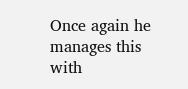Once again he manages this with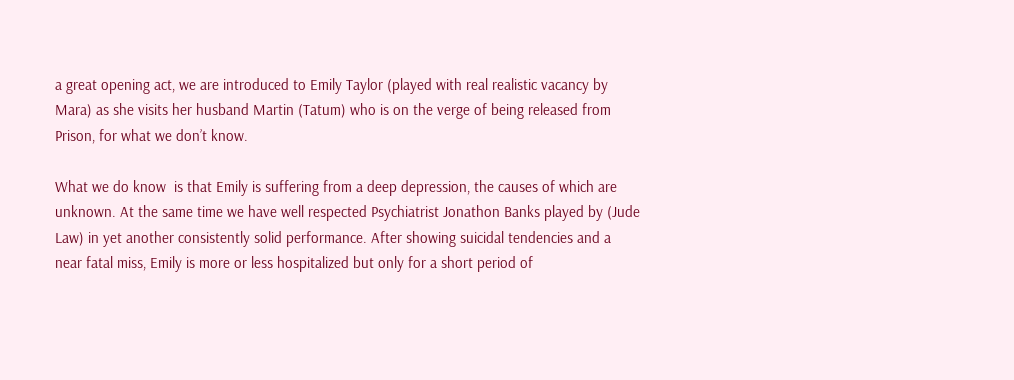a great opening act, we are introduced to Emily Taylor (played with real realistic vacancy by Mara) as she visits her husband Martin (Tatum) who is on the verge of being released from Prison, for what we don’t know.

What we do know  is that Emily is suffering from a deep depression, the causes of which are unknown. At the same time we have well respected Psychiatrist Jonathon Banks played by (Jude Law) in yet another consistently solid performance. After showing suicidal tendencies and a near fatal miss, Emily is more or less hospitalized but only for a short period of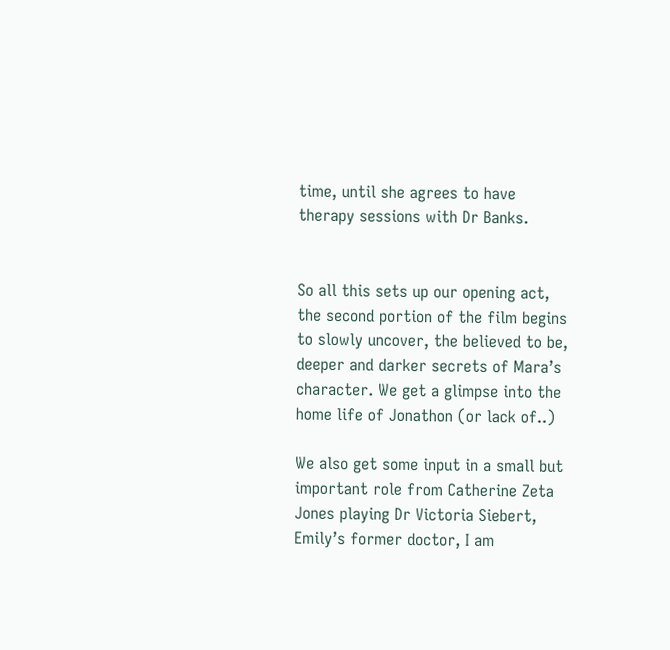time, until she agrees to have therapy sessions with Dr Banks.


So all this sets up our opening act, the second portion of the film begins to slowly uncover, the believed to be, deeper and darker secrets of Mara’s character. We get a glimpse into the home life of Jonathon (or lack of..)

We also get some input in a small but important role from Catherine Zeta Jones playing Dr Victoria Siebert, Emily’s former doctor, I am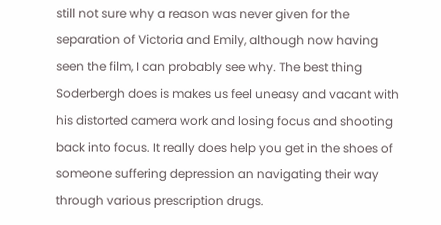still not sure why a reason was never given for the separation of Victoria and Emily, although now having seen the film, I can probably see why. The best thing Soderbergh does is makes us feel uneasy and vacant with his distorted camera work and losing focus and shooting back into focus. It really does help you get in the shoes of someone suffering depression an navigating their way through various prescription drugs.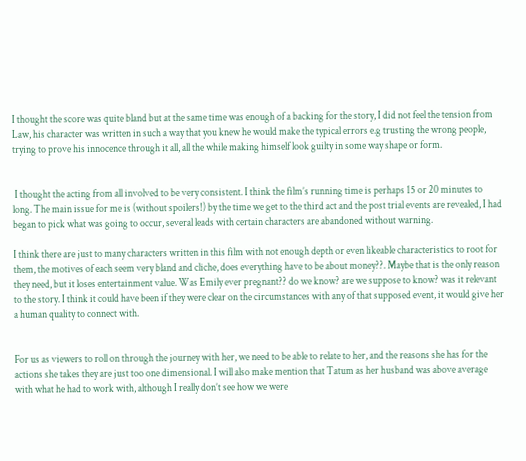I thought the score was quite bland but at the same time was enough of a backing for the story, I did not feel the tension from Law, his character was written in such a way that you knew he would make the typical errors e.g trusting the wrong people, trying to prove his innocence through it all, all the while making himself look guilty in some way shape or form.


 I thought the acting from all involved to be very consistent. I think the film’s running time is perhaps 15 or 20 minutes to long. The main issue for me is (without spoilers!) by the time we get to the third act and the post trial events are revealed, I had began to pick what was going to occur, several leads with certain characters are abandoned without warning.

I think there are just to many characters written in this film with not enough depth or even likeable characteristics to root for them, the motives of each seem very bland and cliche, does everything have to be about money??. Maybe that is the only reason they need, but it loses entertainment value. Was Emily ever pregnant?? do we know? are we suppose to know? was it relevant to the story. I think it could have been if they were clear on the circumstances with any of that supposed event, it would give her a human quality to connect with.


For us as viewers to roll on through the journey with her, we need to be able to relate to her, and the reasons she has for the actions she takes they are just too one dimensional. I will also make mention that Tatum as her husband was above average with what he had to work with, although I really don’t see how we were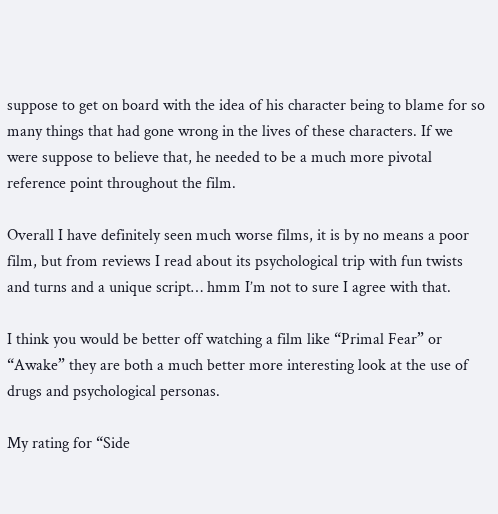suppose to get on board with the idea of his character being to blame for so many things that had gone wrong in the lives of these characters. If we were suppose to believe that, he needed to be a much more pivotal reference point throughout the film.

Overall I have definitely seen much worse films, it is by no means a poor film, but from reviews I read about its psychological trip with fun twists and turns and a unique script… hmm I’m not to sure I agree with that.

I think you would be better off watching a film like “Primal Fear” or “Awake” they are both a much better more interesting look at the use of drugs and psychological personas.

My rating for “Side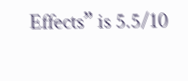Effects” is 5.5/10